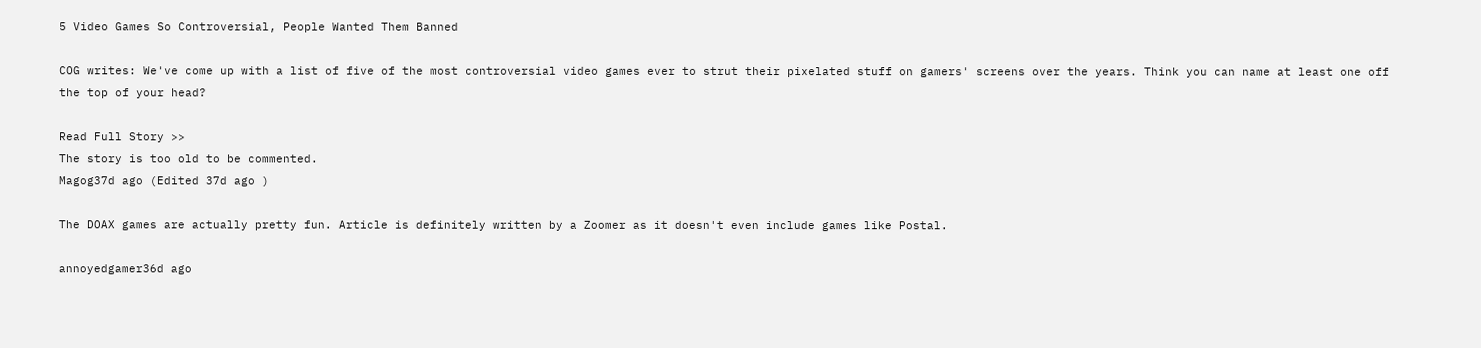5 Video Games So Controversial, People Wanted Them Banned

COG writes: We've come up with a list of five of the most controversial video games ever to strut their pixelated stuff on gamers' screens over the years. Think you can name at least one off the top of your head?

Read Full Story >>
The story is too old to be commented.
Magog37d ago (Edited 37d ago )

The DOAX games are actually pretty fun. Article is definitely written by a Zoomer as it doesn't even include games like Postal.

annoyedgamer36d ago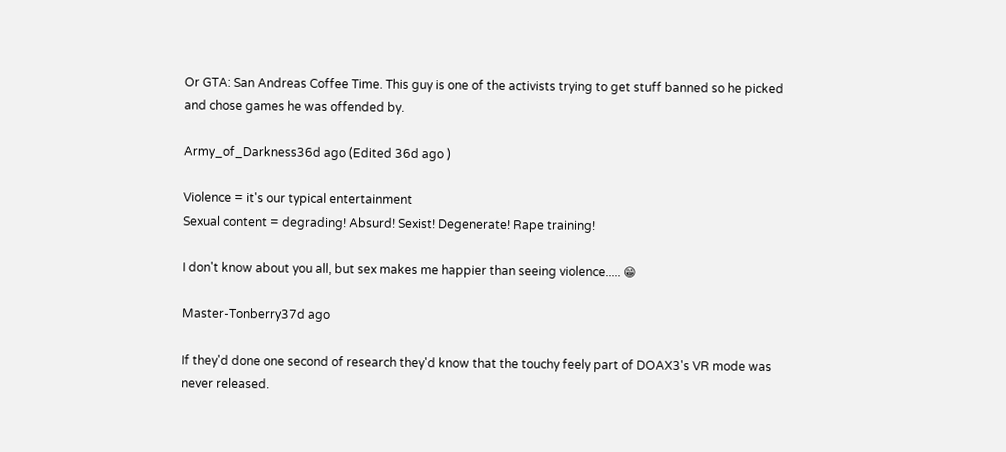Or GTA: San Andreas Coffee Time. This guy is one of the activists trying to get stuff banned so he picked and chose games he was offended by.

Army_of_Darkness36d ago (Edited 36d ago )

Violence = it's our typical entertainment
Sexual content = degrading! Absurd! Sexist! Degenerate! Rape training!

I don't know about you all, but sex makes me happier than seeing violence..... 😁

Master-Tonberry37d ago

If they'd done one second of research they'd know that the touchy feely part of DOAX3's VR mode was never released.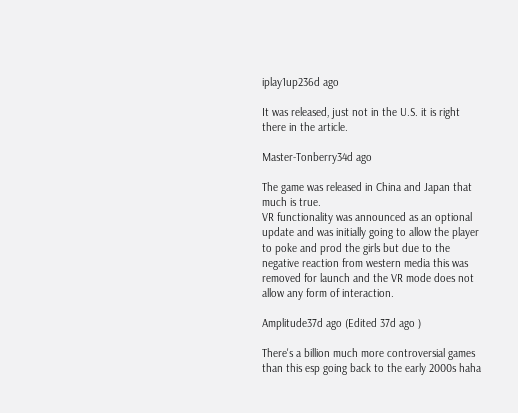iplay1up236d ago

It was released, just not in the U.S. it is right there in the article.

Master-Tonberry34d ago

The game was released in China and Japan that much is true.
VR functionality was announced as an optional update and was initially going to allow the player to poke and prod the girls but due to the negative reaction from western media this was removed for launch and the VR mode does not allow any form of interaction.

Amplitude37d ago (Edited 37d ago )

There's a billion much more controversial games than this esp going back to the early 2000s haha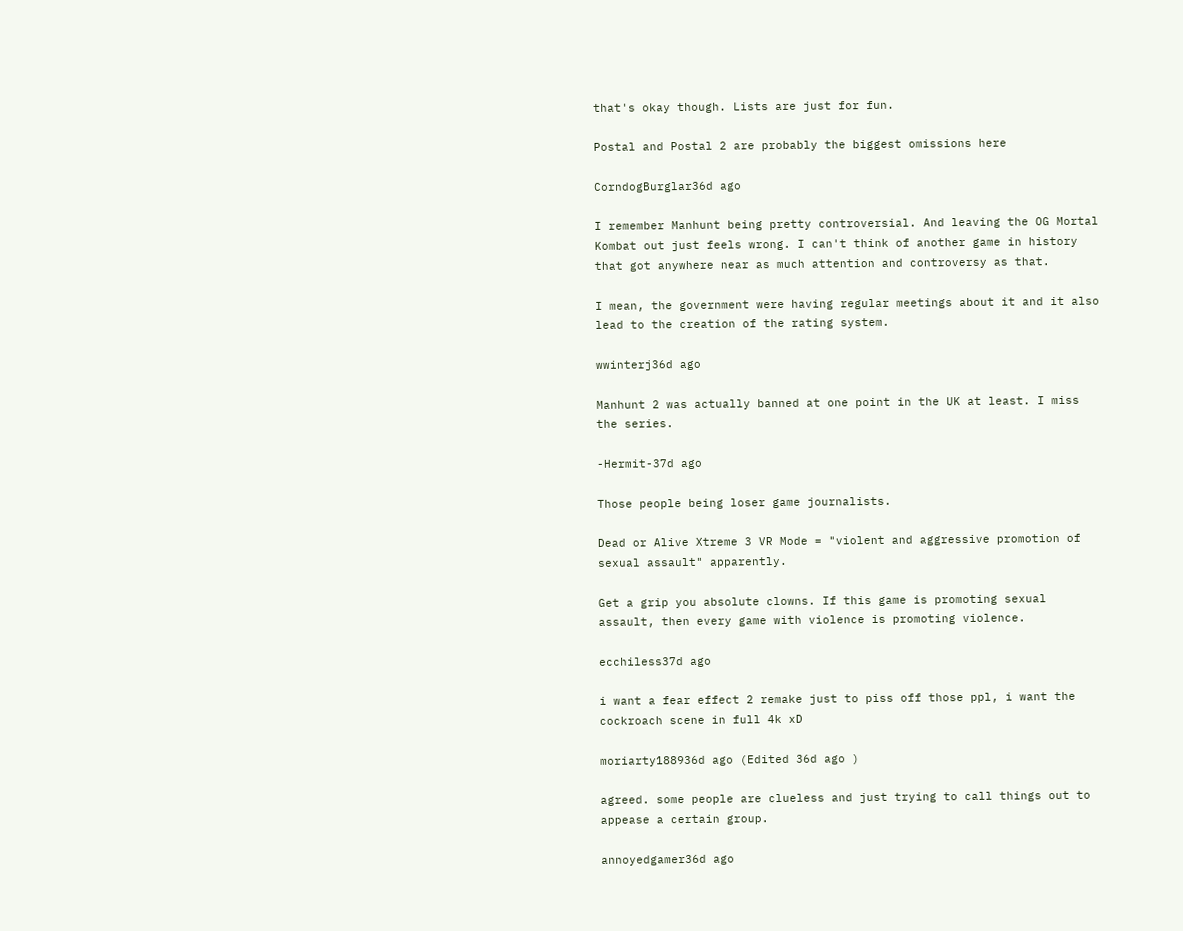that's okay though. Lists are just for fun.

Postal and Postal 2 are probably the biggest omissions here

CorndogBurglar36d ago

I remember Manhunt being pretty controversial. And leaving the OG Mortal Kombat out just feels wrong. I can't think of another game in history that got anywhere near as much attention and controversy as that.

I mean, the government were having regular meetings about it and it also lead to the creation of the rating system.

wwinterj36d ago

Manhunt 2 was actually banned at one point in the UK at least. I miss the series.

-Hermit-37d ago

Those people being loser game journalists.

Dead or Alive Xtreme 3 VR Mode = "violent and aggressive promotion of sexual assault" apparently.

Get a grip you absolute clowns. If this game is promoting sexual assault, then every game with violence is promoting violence.

ecchiless37d ago

i want a fear effect 2 remake just to piss off those ppl, i want the cockroach scene in full 4k xD

moriarty188936d ago (Edited 36d ago )

agreed. some people are clueless and just trying to call things out to appease a certain group.

annoyedgamer36d ago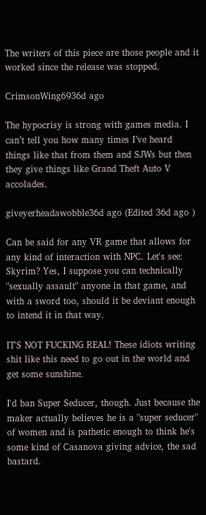The writers of this piece are those people and it worked since the release was stopped.

CrimsonWing6936d ago

The hypocrisy is strong with games media. I can’t tell you how many times I’ve heard things like that from them and SJWs but then they give things like Grand Theft Auto V accolades.

giveyerheadawobble36d ago (Edited 36d ago )

Can be said for any VR game that allows for any kind of interaction with NPC. Let's see: Skyrim? Yes, I suppose you can technically "sexually assault" anyone in that game, and with a sword too, should it be deviant enough to intend it in that way.

IT'S NOT FUCKING REAL! These idiots writing shit like this need to go out in the world and get some sunshine.

I'd ban Super Seducer, though. Just because the maker actually believes he is a "super seducer" of women and is pathetic enough to think he's some kind of Casanova giving advice, the sad bastard.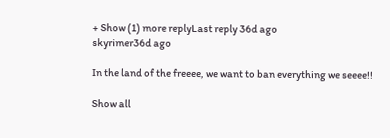+ Show (1) more replyLast reply 36d ago
skyrimer36d ago

In the land of the freeee, we want to ban everything we seeee!!

Show all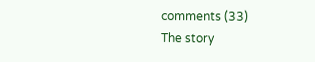comments (33)
The story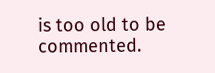is too old to be commented.